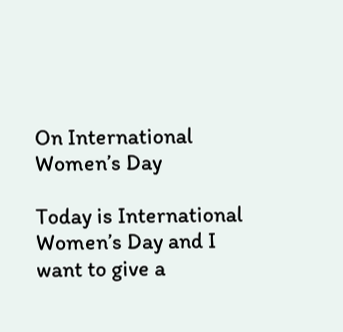On International Women’s Day

Today is International Women’s Day and I want to give a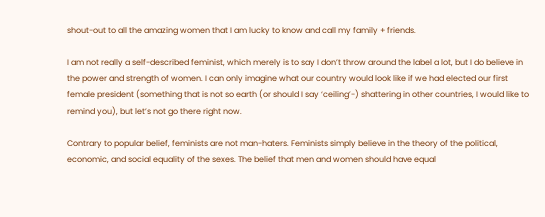shout-out to all the amazing women that I am lucky to know and call my family + friends.

I am not really a self-described feminist, which merely is to say I don’t throw around the label a lot, but I do believe in the power and strength of women. I can only imagine what our country would look like if we had elected our first female president (something that is not so earth (or should I say ‘ceiling’-) shattering in other countries, I would like to remind you), but let’s not go there right now.

Contrary to popular belief, feminists are not man-haters. Feminists simply believe in the theory of the political, economic, and social equality of the sexes. The belief that men and women should have equal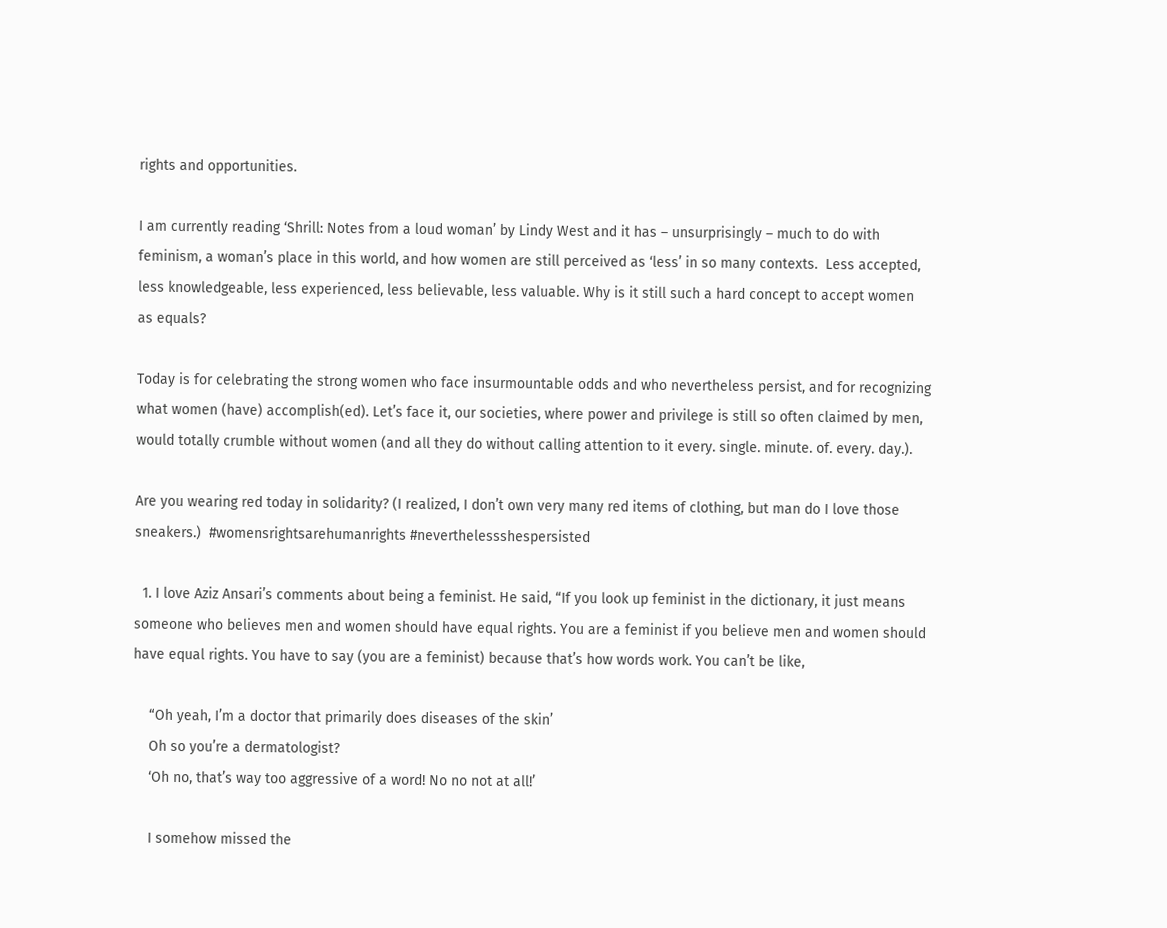rights and opportunities.

I am currently reading ‘Shrill: Notes from a loud woman’ by Lindy West and it has – unsurprisingly – much to do with feminism, a woman’s place in this world, and how women are still perceived as ‘less’ in so many contexts.  Less accepted, less knowledgeable, less experienced, less believable, less valuable. Why is it still such a hard concept to accept women as equals?

Today is for celebrating the strong women who face insurmountable odds and who nevertheless persist, and for recognizing what women (have) accomplish(ed). Let’s face it, our societies, where power and privilege is still so often claimed by men, would totally crumble without women (and all they do without calling attention to it every. single. minute. of. every. day.).

Are you wearing red today in solidarity? (I realized, I don’t own very many red items of clothing, but man do I love those sneakers.)  #womensrightsarehumanrights #neverthelessshespersisted

  1. I love Aziz Ansari’s comments about being a feminist. He said, “If you look up feminist in the dictionary, it just means someone who believes men and women should have equal rights. You are a feminist if you believe men and women should have equal rights. You have to say (you are a feminist) because that’s how words work. You can’t be like,

    “Oh yeah, I’m a doctor that primarily does diseases of the skin’
    Oh so you’re a dermatologist?
    ‘Oh no, that’s way too aggressive of a word! No no not at all!’

    I somehow missed the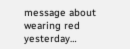message about wearing red yesterday…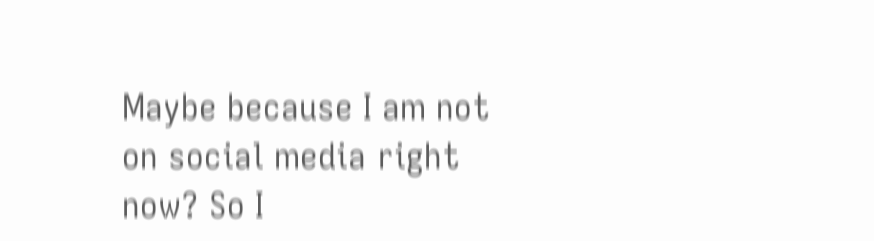Maybe because I am not on social media right now? So I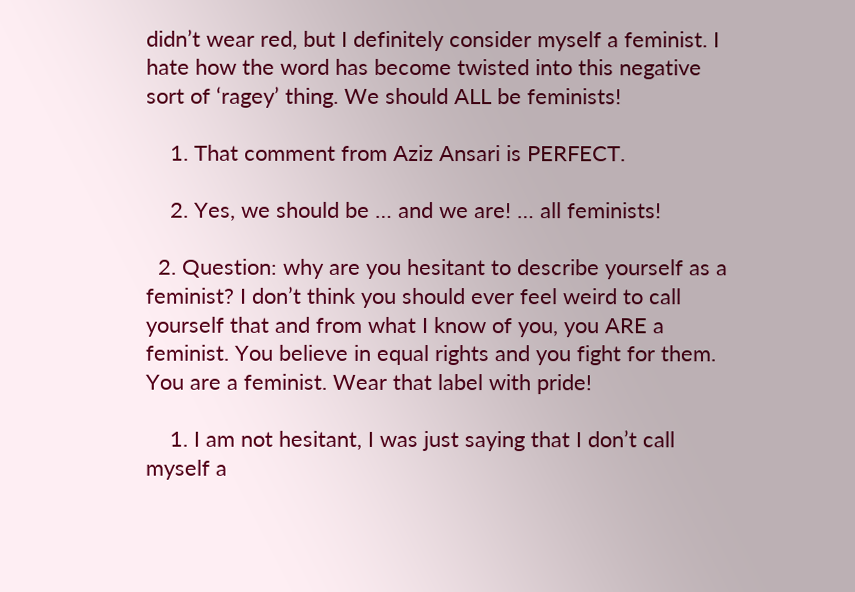didn’t wear red, but I definitely consider myself a feminist. I hate how the word has become twisted into this negative sort of ‘ragey’ thing. We should ALL be feminists!

    1. That comment from Aziz Ansari is PERFECT.

    2. Yes, we should be … and we are! … all feminists!

  2. Question: why are you hesitant to describe yourself as a feminist? I don’t think you should ever feel weird to call yourself that and from what I know of you, you ARE a feminist. You believe in equal rights and you fight for them. You are a feminist. Wear that label with pride!

    1. I am not hesitant, I was just saying that I don’t call myself a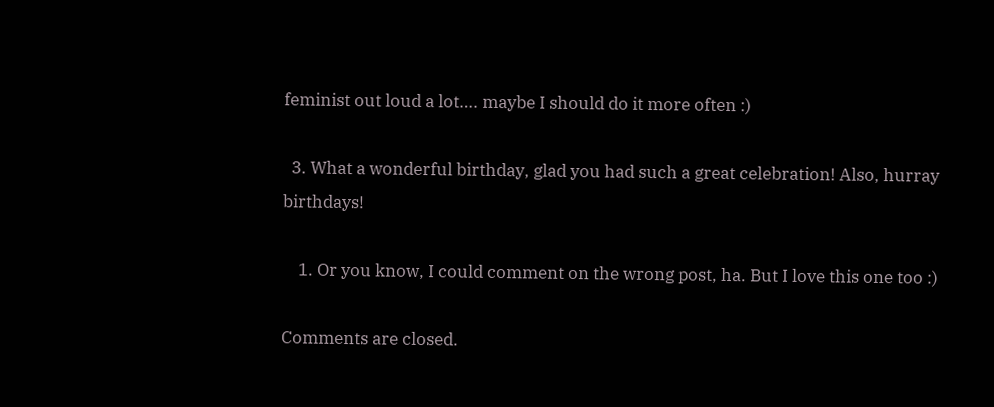feminist out loud a lot…. maybe I should do it more often :)

  3. What a wonderful birthday, glad you had such a great celebration! Also, hurray birthdays!

    1. Or you know, I could comment on the wrong post, ha. But I love this one too :)

Comments are closed.